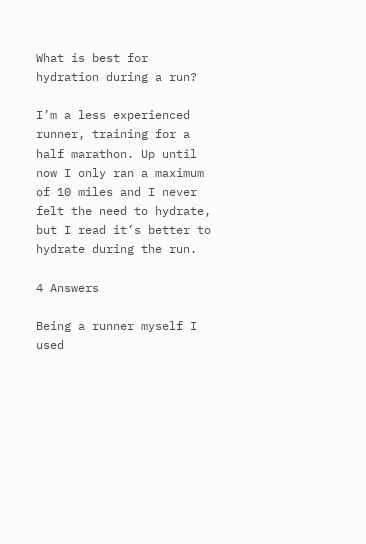What is best for hydration during a run?

I’m a less experienced runner, training for a half marathon. Up until now I only ran a maximum of 10 miles and I never felt the need to hydrate, but I read it’s better to hydrate during the run.

4 Answers

Being a runner myself I used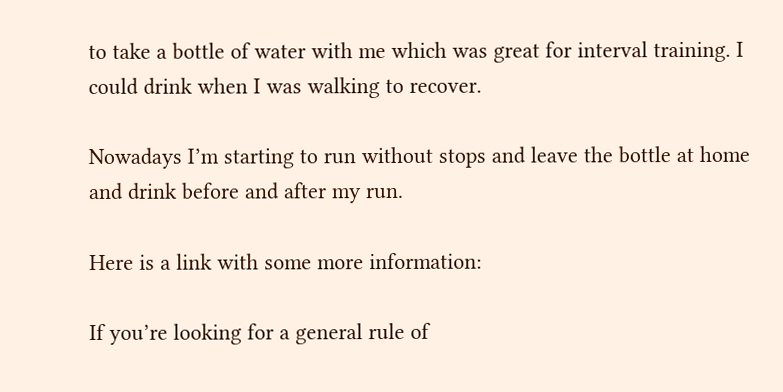to take a bottle of water with me which was great for interval training. I could drink when I was walking to recover.

Nowadays I’m starting to run without stops and leave the bottle at home and drink before and after my run.

Here is a link with some more information:

If you’re looking for a general rule of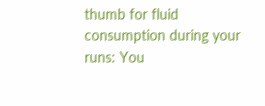thumb for fluid consumption during your runs: You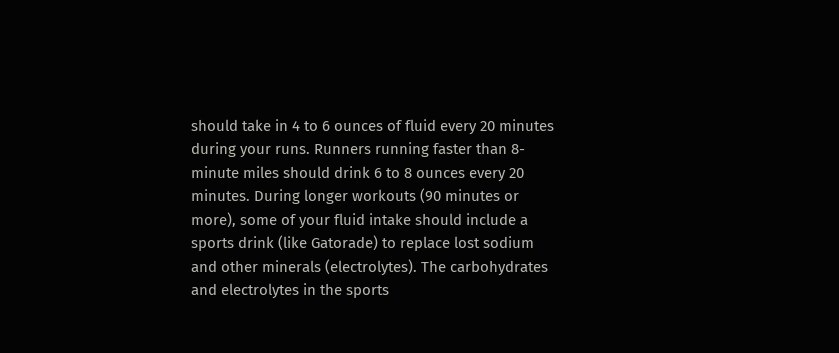should take in 4 to 6 ounces of fluid every 20 minutes during your runs. Runners running faster than 8-minute miles should drink 6 to 8 ounces every 20 minutes. During longer workouts (90 minutes or more), some of your fluid intake should include a sports drink (like Gatorade) to replace lost sodium and other minerals (electrolytes). The carbohydrates and electrolytes in the sports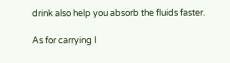drink also help you absorb the fluids faster.

As for carrying I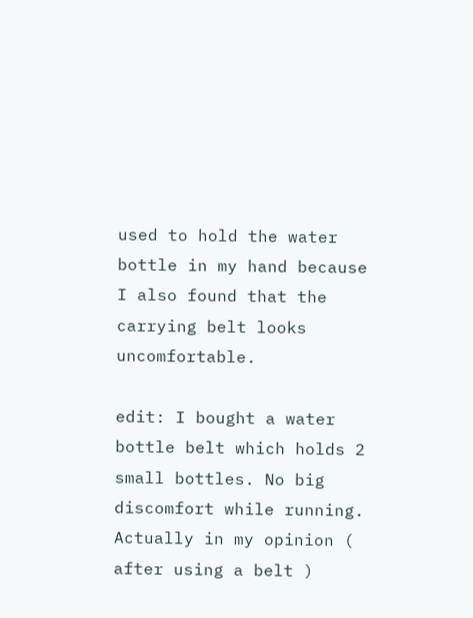used to hold the water bottle in my hand because I also found that the carrying belt looks uncomfortable.

edit: I bought a water bottle belt which holds 2 small bottles. No big discomfort while running. Actually in my opinion ( after using a belt )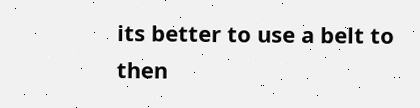its better to use a belt to then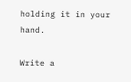holding it in your hand.

Write a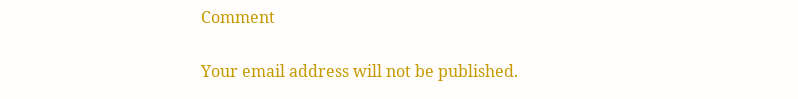Comment

Your email address will not be published.